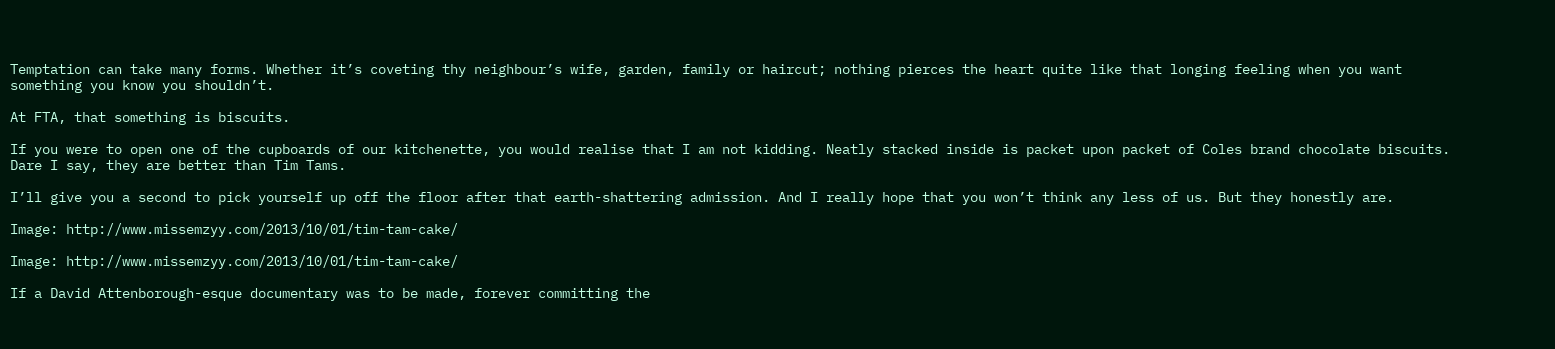Temptation can take many forms. Whether it’s coveting thy neighbour’s wife, garden, family or haircut; nothing pierces the heart quite like that longing feeling when you want something you know you shouldn’t.

At FTA, that something is biscuits.

If you were to open one of the cupboards of our kitchenette, you would realise that I am not kidding. Neatly stacked inside is packet upon packet of Coles brand chocolate biscuits. Dare I say, they are better than Tim Tams.

I’ll give you a second to pick yourself up off the floor after that earth-shattering admission. And I really hope that you won’t think any less of us. But they honestly are.

Image: http://www.missemzyy.com/2013/10/01/tim-tam-cake/

Image: http://www.missemzyy.com/2013/10/01/tim-tam-cake/

If a David Attenborough-esque documentary was to be made, forever committing the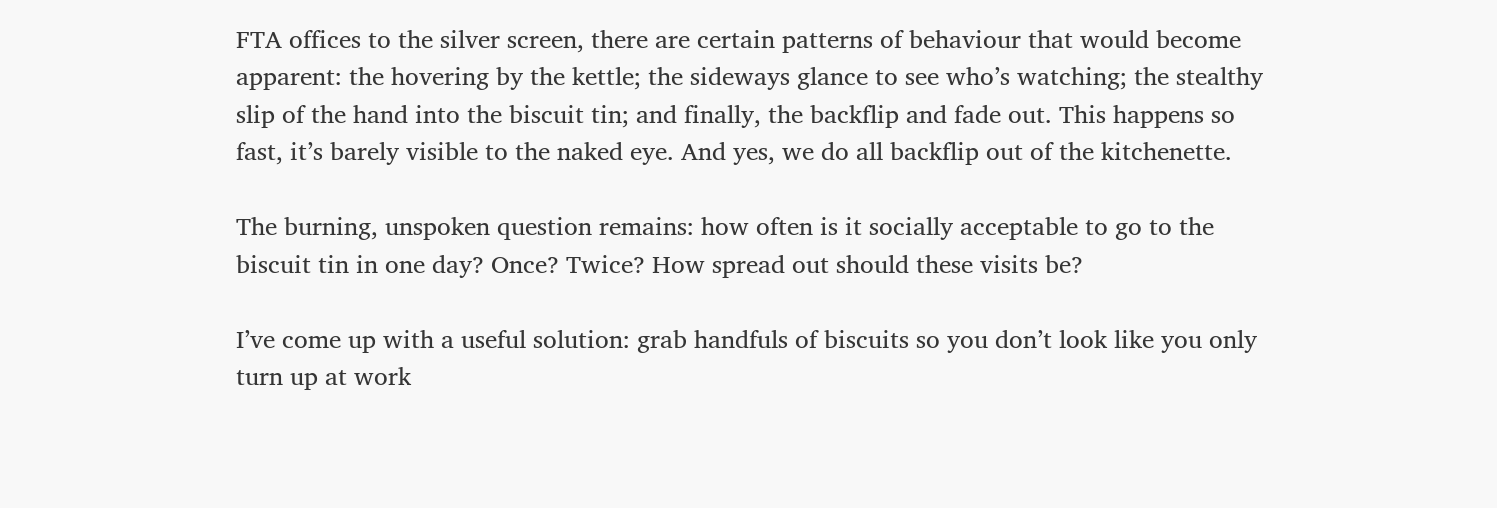FTA offices to the silver screen, there are certain patterns of behaviour that would become apparent: the hovering by the kettle; the sideways glance to see who’s watching; the stealthy slip of the hand into the biscuit tin; and finally, the backflip and fade out. This happens so fast, it’s barely visible to the naked eye. And yes, we do all backflip out of the kitchenette.

The burning, unspoken question remains: how often is it socially acceptable to go to the biscuit tin in one day? Once? Twice? How spread out should these visits be?

I’ve come up with a useful solution: grab handfuls of biscuits so you don’t look like you only turn up at work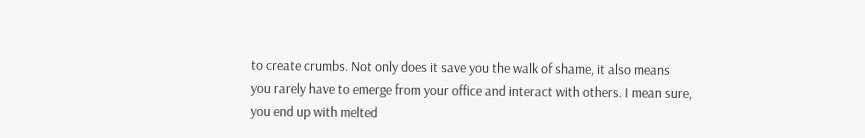to create crumbs. Not only does it save you the walk of shame, it also means you rarely have to emerge from your office and interact with others. I mean sure, you end up with melted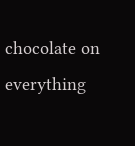chocolate on everything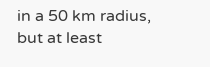in a 50 km radius, but at least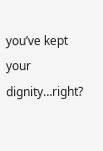you’ve kept your dignity…right?